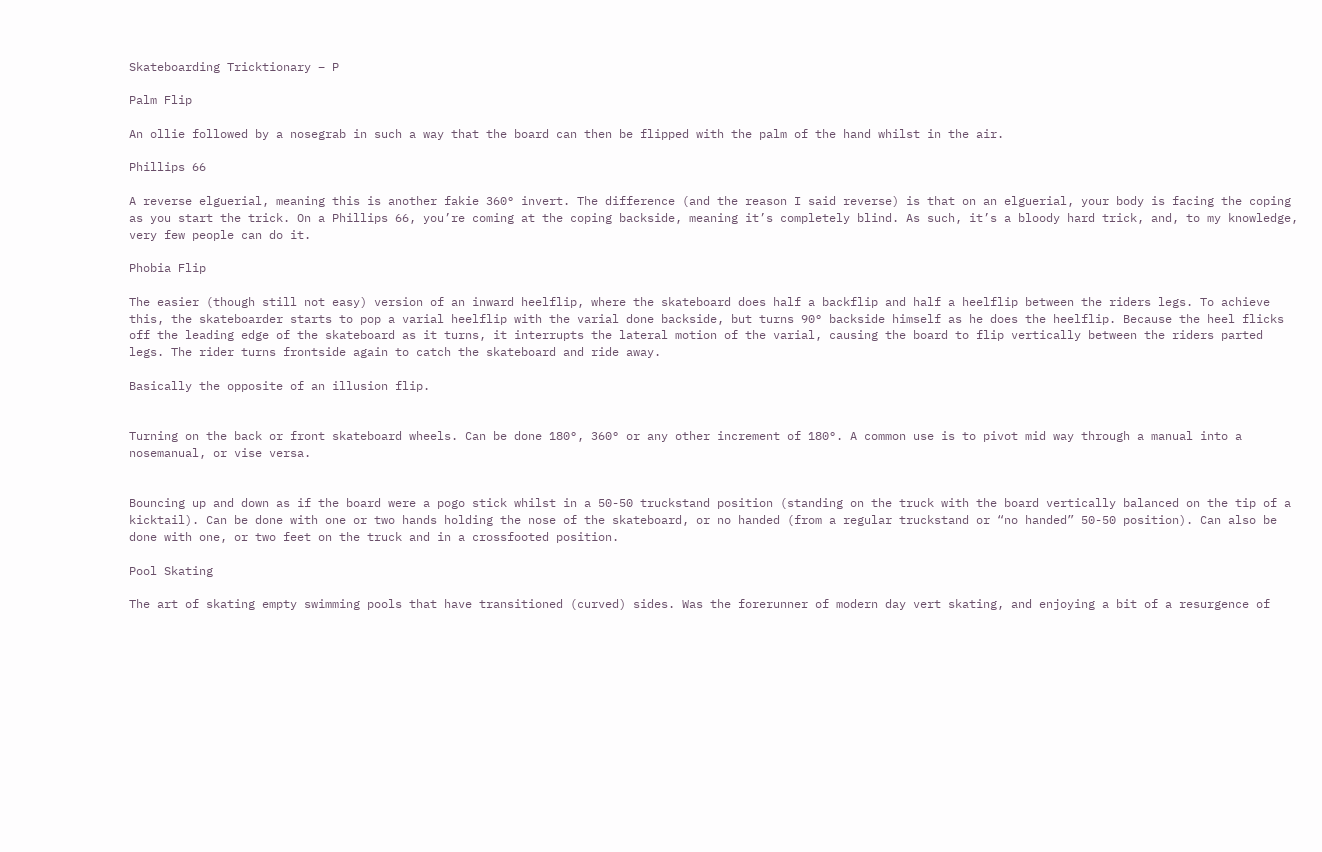Skateboarding Tricktionary – P

Palm Flip

An ollie followed by a nosegrab in such a way that the board can then be flipped with the palm of the hand whilst in the air.

Phillips 66

A reverse elguerial, meaning this is another fakie 360° invert. The difference (and the reason I said reverse) is that on an elguerial, your body is facing the coping as you start the trick. On a Phillips 66, you’re coming at the coping backside, meaning it’s completely blind. As such, it’s a bloody hard trick, and, to my knowledge, very few people can do it.

Phobia Flip

The easier (though still not easy) version of an inward heelflip, where the skateboard does half a backflip and half a heelflip between the riders legs. To achieve this, the skateboarder starts to pop a varial heelflip with the varial done backside, but turns 90° backside himself as he does the heelflip. Because the heel flicks off the leading edge of the skateboard as it turns, it interrupts the lateral motion of the varial, causing the board to flip vertically between the riders parted legs. The rider turns frontside again to catch the skateboard and ride away.

Basically the opposite of an illusion flip.


Turning on the back or front skateboard wheels. Can be done 180°, 360° or any other increment of 180°. A common use is to pivot mid way through a manual into a nosemanual, or vise versa.


Bouncing up and down as if the board were a pogo stick whilst in a 50-50 truckstand position (standing on the truck with the board vertically balanced on the tip of a kicktail). Can be done with one or two hands holding the nose of the skateboard, or no handed (from a regular truckstand or “no handed” 50-50 position). Can also be done with one, or two feet on the truck and in a crossfooted position.

Pool Skating

The art of skating empty swimming pools that have transitioned (curved) sides. Was the forerunner of modern day vert skating, and enjoying a bit of a resurgence of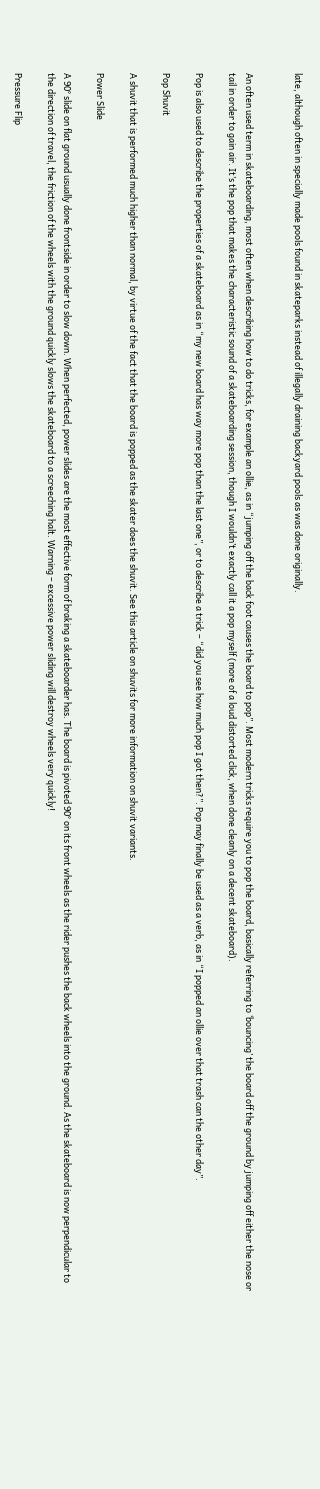late, although often in specially made pools found in skateparks instead of illegally draining backyard pools as was done originally.


An often used term in skateboarding, most often when describing how to do tricks, for example an ollie, as in “jumping off the back foot causes the board to pop”. Most modern tricks require you to pop the board, basically referring to ‘bouncing’ the board off the ground by jumping off either the nose or tail in order to gain air. It’s the pop that makes the characteristic sound of a skateboarding session, though I wouldn’t exactly call it a pop myself (more of a loud distorted click, when done cleanly on a decent skateboard).

Pop is also used to describe the properties of a skateboard as in “my new board has way more pop than the last one”, or to describe a trick – “did you see how much pop I got then?”. Pop may finally be used as a verb, as in “I popped an ollie over that trash can the other day”.

Pop Shuvit

A shuvit that is performed much higher than normal, by virtue of the fact that the board is popped as the skater does the shuvit. See this article on shuvits for more information on shuvit variants.

Power Slide

A 90° slide on flat ground usually done frontside in order to slow down. When perfected, power slides are the most effective form of braking a skateboarder has. The board is pivoted 90° on its front wheels as the rider pushes the back wheels into the ground. As the skateboard is now perpendicular to the direction of travel, the friction of the wheels with the ground quickly slows the skateboard to a screeching halt. Warning – excessive power sliding will destroy wheels very quickly!

Pressure Flip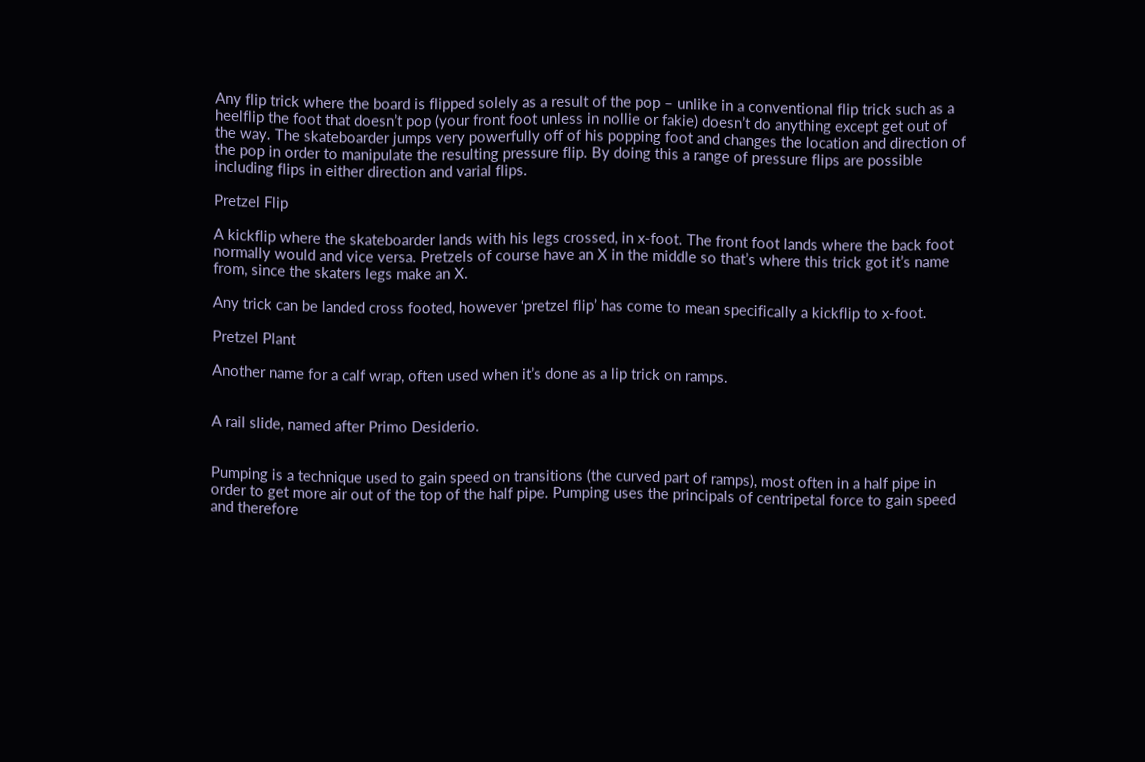Any flip trick where the board is flipped solely as a result of the pop – unlike in a conventional flip trick such as a heelflip the foot that doesn’t pop (your front foot unless in nollie or fakie) doesn’t do anything except get out of the way. The skateboarder jumps very powerfully off of his popping foot and changes the location and direction of the pop in order to manipulate the resulting pressure flip. By doing this a range of pressure flips are possible including flips in either direction and varial flips.

Pretzel Flip

A kickflip where the skateboarder lands with his legs crossed, in x-foot. The front foot lands where the back foot normally would and vice versa. Pretzels of course have an X in the middle so that’s where this trick got it’s name from, since the skaters legs make an X.

Any trick can be landed cross footed, however ‘pretzel flip’ has come to mean specifically a kickflip to x-foot.

Pretzel Plant

Another name for a calf wrap, often used when it’s done as a lip trick on ramps.


A rail slide, named after Primo Desiderio.


Pumping is a technique used to gain speed on transitions (the curved part of ramps), most often in a half pipe in order to get more air out of the top of the half pipe. Pumping uses the principals of centripetal force to gain speed and therefore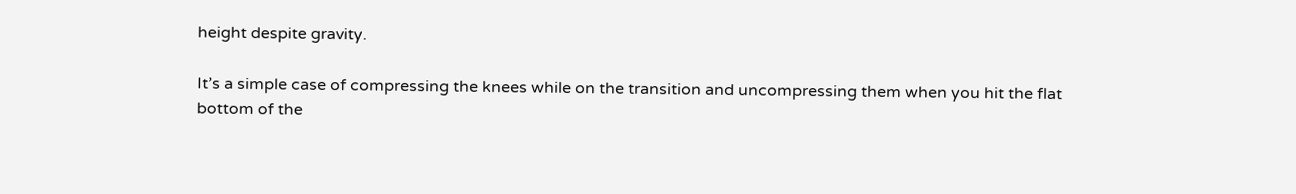height despite gravity.

It’s a simple case of compressing the knees while on the transition and uncompressing them when you hit the flat bottom of the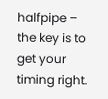halfpipe – the key is to get your timing right.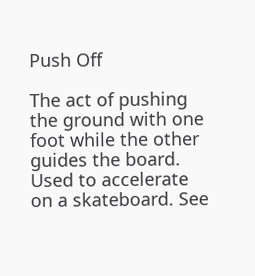Push Off

The act of pushing the ground with one foot while the other guides the board. Used to accelerate on a skateboard. See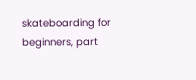skateboarding for beginners, part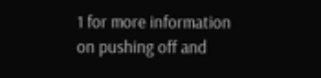1 for more information on pushing off and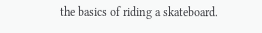the basics of riding a skateboard.